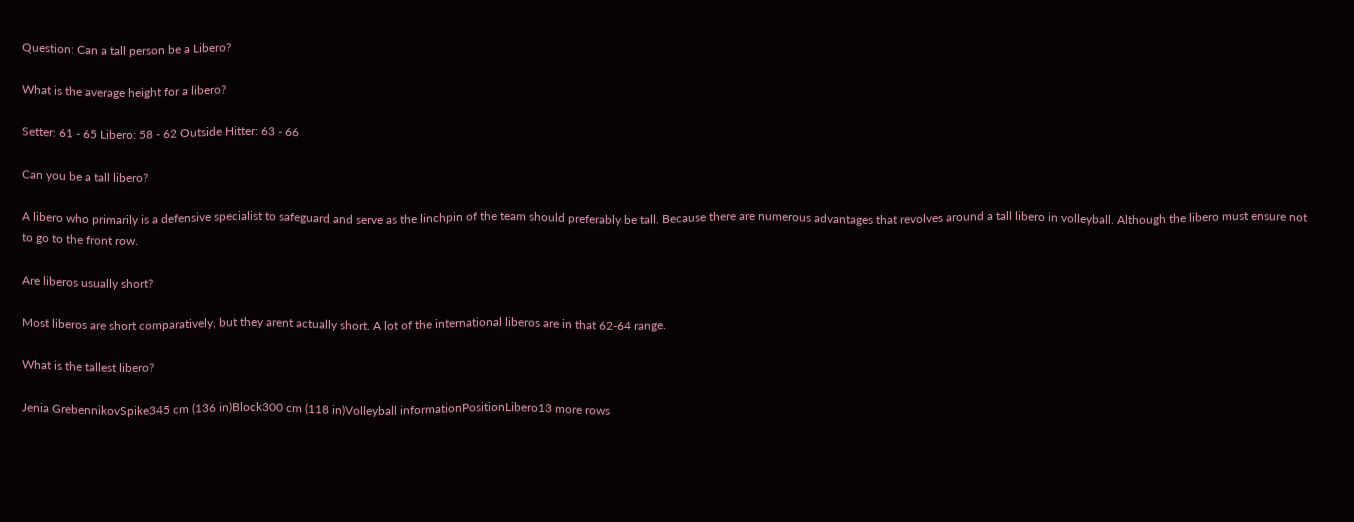Question: Can a tall person be a Libero?

What is the average height for a libero?

Setter: 61 - 65 Libero: 58 - 62 Outside Hitter: 63 - 66

Can you be a tall libero?

A libero who primarily is a defensive specialist to safeguard and serve as the linchpin of the team should preferably be tall. Because there are numerous advantages that revolves around a tall libero in volleyball. Although the libero must ensure not to go to the front row.

Are liberos usually short?

Most liberos are short comparatively, but they arent actually short. A lot of the international liberos are in that 62-64 range.

What is the tallest libero?

Jenia GrebennikovSpike345 cm (136 in)Block300 cm (118 in)Volleyball informationPositionLibero13 more rows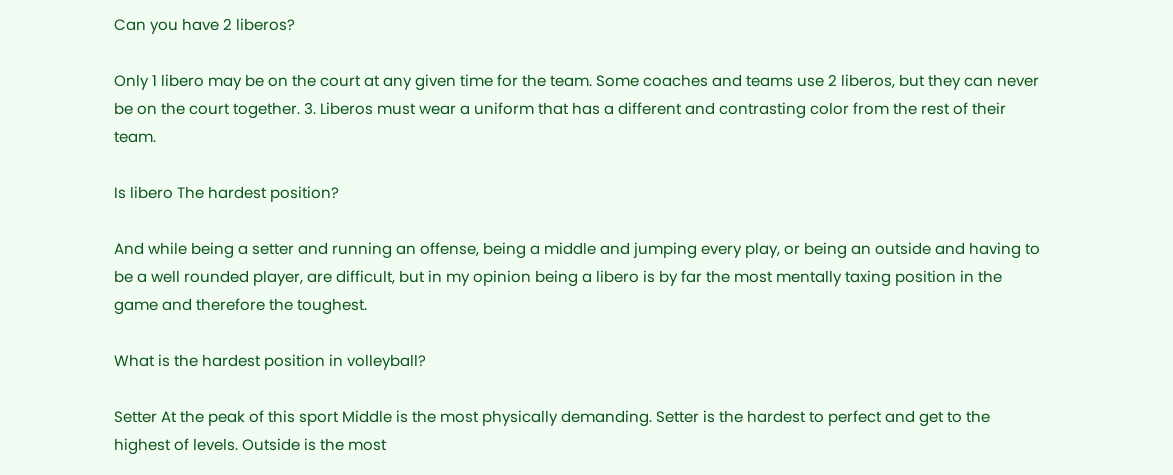Can you have 2 liberos?

Only 1 libero may be on the court at any given time for the team. Some coaches and teams use 2 liberos, but they can never be on the court together. 3. Liberos must wear a uniform that has a different and contrasting color from the rest of their team.

Is libero The hardest position?

And while being a setter and running an offense, being a middle and jumping every play, or being an outside and having to be a well rounded player, are difficult, but in my opinion being a libero is by far the most mentally taxing position in the game and therefore the toughest.

What is the hardest position in volleyball?

Setter At the peak of this sport Middle is the most physically demanding. Setter is the hardest to perfect and get to the highest of levels. Outside is the most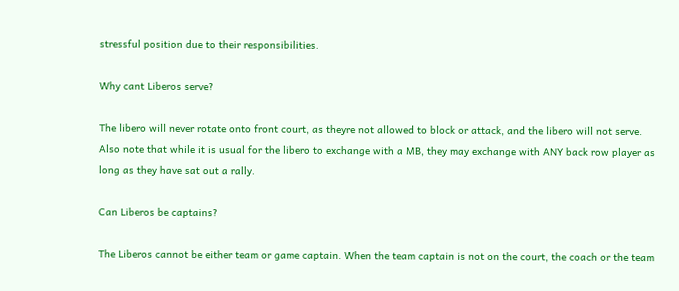stressful position due to their responsibilities.

Why cant Liberos serve?

The libero will never rotate onto front court, as theyre not allowed to block or attack, and the libero will not serve. Also note that while it is usual for the libero to exchange with a MB, they may exchange with ANY back row player as long as they have sat out a rally.

Can Liberos be captains?

The Liberos cannot be either team or game captain. When the team captain is not on the court, the coach or the team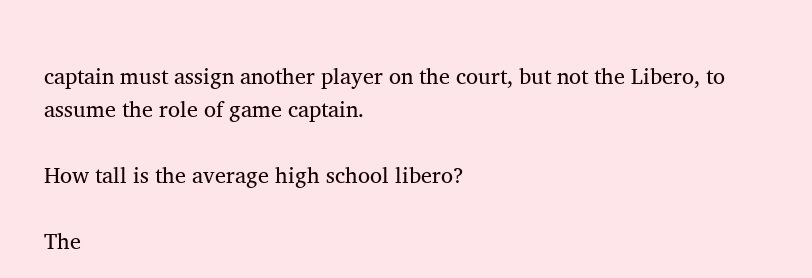captain must assign another player on the court, but not the Libero, to assume the role of game captain.

How tall is the average high school libero?

The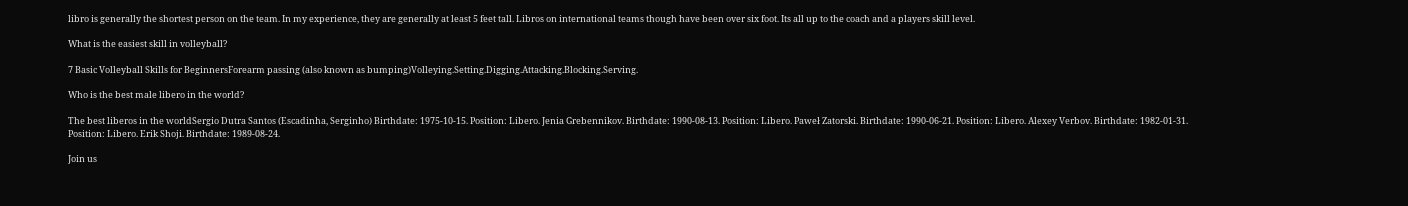libro is generally the shortest person on the team. In my experience, they are generally at least 5 feet tall. Libros on international teams though have been over six foot. Its all up to the coach and a players skill level.

What is the easiest skill in volleyball?

7 Basic Volleyball Skills for BeginnersForearm passing (also known as bumping)Volleying.Setting.Digging.Attacking.Blocking.Serving.

Who is the best male libero in the world?

The best liberos in the worldSergio Dutra Santos (Escadinha, Serginho) Birthdate: 1975-10-15. Position: Libero. Jenia Grebennikov. Birthdate: 1990-08-13. Position: Libero. Paweł Zatorski. Birthdate: 1990-06-21. Position: Libero. Alexey Verbov. Birthdate: 1982-01-31. Position: Libero. Erik Shoji. Birthdate: 1989-08-24.

Join us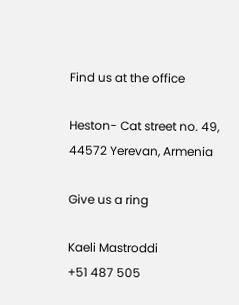Find us at the office

Heston- Cat street no. 49, 44572 Yerevan, Armenia

Give us a ring

Kaeli Mastroddi
+51 487 505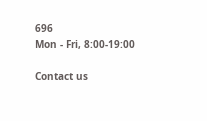696
Mon - Fri, 8:00-19:00

Contact us